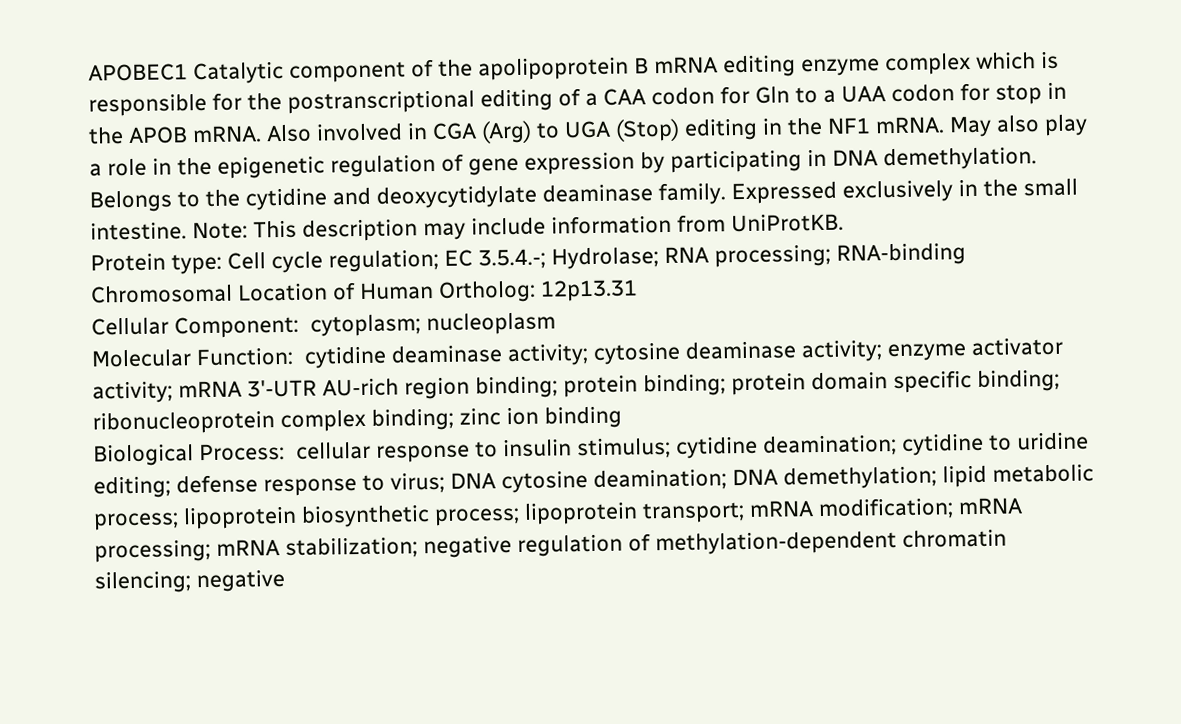APOBEC1 Catalytic component of the apolipoprotein B mRNA editing enzyme complex which is responsible for the postranscriptional editing of a CAA codon for Gln to a UAA codon for stop in the APOB mRNA. Also involved in CGA (Arg) to UGA (Stop) editing in the NF1 mRNA. May also play a role in the epigenetic regulation of gene expression by participating in DNA demethylation. Belongs to the cytidine and deoxycytidylate deaminase family. Expressed exclusively in the small intestine. Note: This description may include information from UniProtKB.
Protein type: Cell cycle regulation; EC 3.5.4.-; Hydrolase; RNA processing; RNA-binding
Chromosomal Location of Human Ortholog: 12p13.31
Cellular Component:  cytoplasm; nucleoplasm
Molecular Function:  cytidine deaminase activity; cytosine deaminase activity; enzyme activator activity; mRNA 3'-UTR AU-rich region binding; protein binding; protein domain specific binding; ribonucleoprotein complex binding; zinc ion binding
Biological Process:  cellular response to insulin stimulus; cytidine deamination; cytidine to uridine editing; defense response to virus; DNA cytosine deamination; DNA demethylation; lipid metabolic process; lipoprotein biosynthetic process; lipoprotein transport; mRNA modification; mRNA processing; mRNA stabilization; negative regulation of methylation-dependent chromatin silencing; negative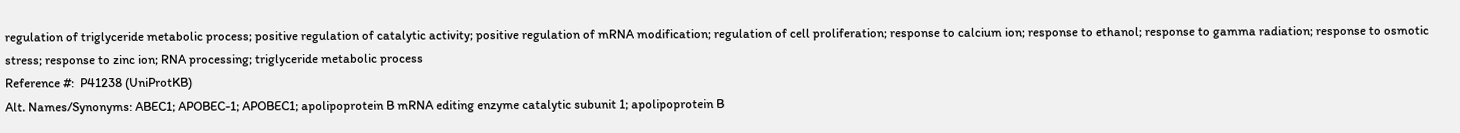regulation of triglyceride metabolic process; positive regulation of catalytic activity; positive regulation of mRNA modification; regulation of cell proliferation; response to calcium ion; response to ethanol; response to gamma radiation; response to osmotic stress; response to zinc ion; RNA processing; triglyceride metabolic process
Reference #:  P41238 (UniProtKB)
Alt. Names/Synonyms: ABEC1; APOBEC-1; APOBEC1; apolipoprotein B mRNA editing enzyme catalytic subunit 1; apolipoprotein B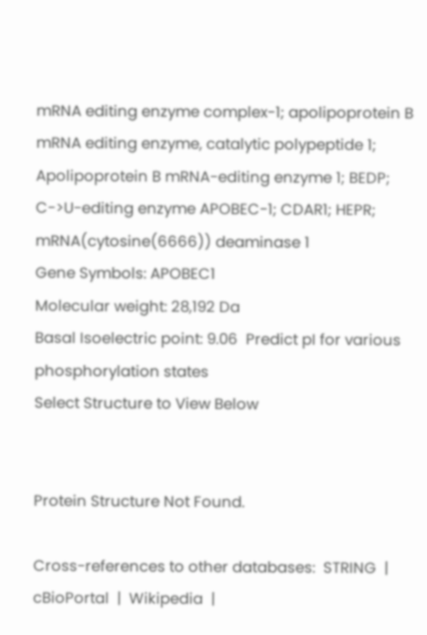mRNA editing enzyme complex-1; apolipoprotein B mRNA editing enzyme, catalytic polypeptide 1; Apolipoprotein B mRNA-editing enzyme 1; BEDP; C->U-editing enzyme APOBEC-1; CDAR1; HEPR; mRNA(cytosine(6666)) deaminase 1
Gene Symbols: APOBEC1
Molecular weight: 28,192 Da
Basal Isoelectric point: 9.06  Predict pI for various phosphorylation states
Select Structure to View Below


Protein Structure Not Found.

Cross-references to other databases:  STRING  |  cBioPortal  |  Wikipedia  |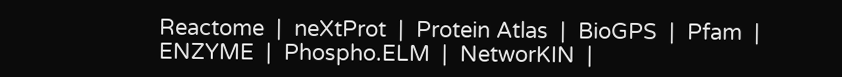Reactome  |  neXtProt  |  Protein Atlas  |  BioGPS  |  Pfam  |  ENZYME  |  Phospho.ELM  |  NetworKIN  |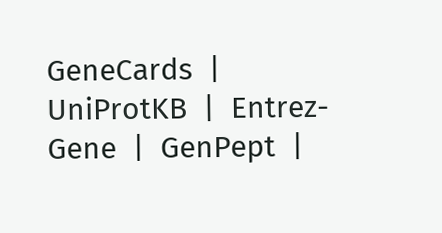GeneCards  |  UniProtKB  |  Entrez-Gene  |  GenPept  |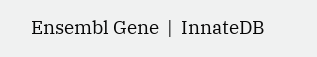Ensembl Gene  |  InnateDB